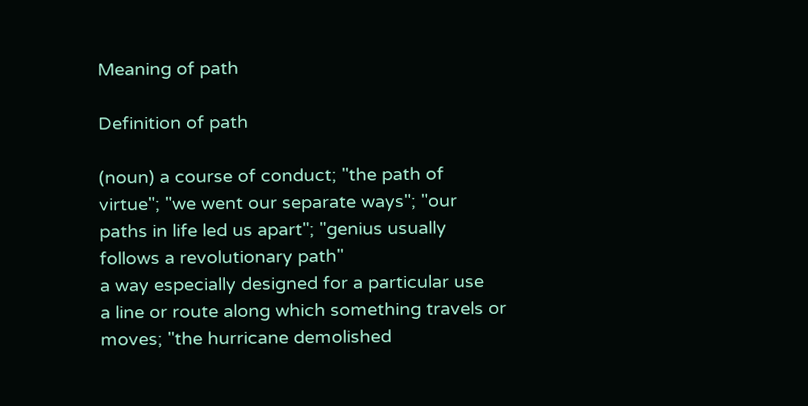Meaning of path

Definition of path

(noun) a course of conduct; "the path of virtue"; "we went our separate ways"; "our paths in life led us apart"; "genius usually follows a revolutionary path"
a way especially designed for a particular use
a line or route along which something travels or moves; "the hurricane demolished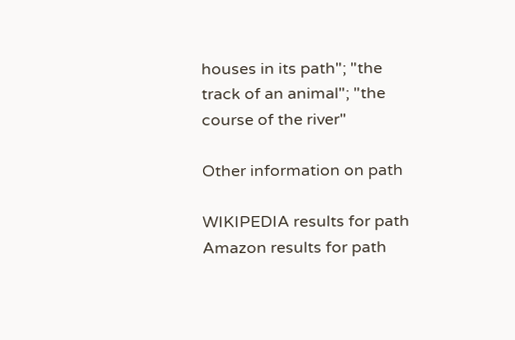houses in its path"; "the track of an animal"; "the course of the river"

Other information on path

WIKIPEDIA results for path
Amazon results for path